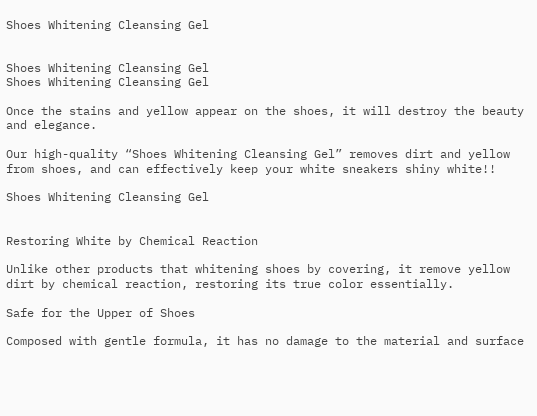Shoes Whitening Cleansing Gel


Shoes Whitening Cleansing Gel
Shoes Whitening Cleansing Gel

Once the stains and yellow appear on the shoes, it will destroy the beauty and elegance.

Our high-quality “Shoes Whitening Cleansing Gel” removes dirt and yellow from shoes, and can effectively keep your white sneakers shiny white!!

Shoes Whitening Cleansing Gel


Restoring White by Chemical Reaction

Unlike other products that whitening shoes by covering, it remove yellow dirt by chemical reaction, restoring its true color essentially.

Safe for the Upper of Shoes

Composed with gentle formula, it has no damage to the material and surface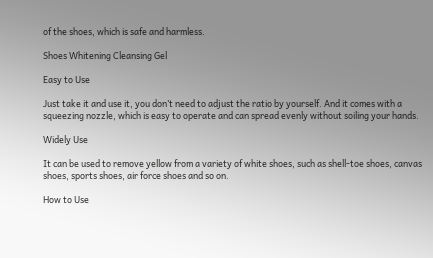of the shoes, which is safe and harmless.

Shoes Whitening Cleansing Gel

Easy to Use

Just take it and use it, you don’t need to adjust the ratio by yourself. And it comes with a squeezing nozzle, which is easy to operate and can spread evenly without soiling your hands.

Widely Use

It can be used to remove yellow from a variety of white shoes, such as shell-toe shoes, canvas shoes, sports shoes, air force shoes and so on.

How to Use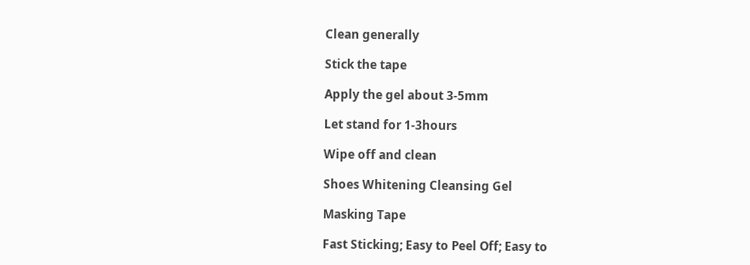Clean generally

Stick the tape

Apply the gel about 3-5mm

Let stand for 1-3hours

Wipe off and clean

Shoes Whitening Cleansing Gel

Masking Tape

Fast Sticking; Easy to Peel Off; Easy to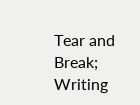Tear and Break; Writing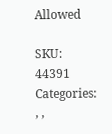Allowed

SKU: 44391 Categories: , ,